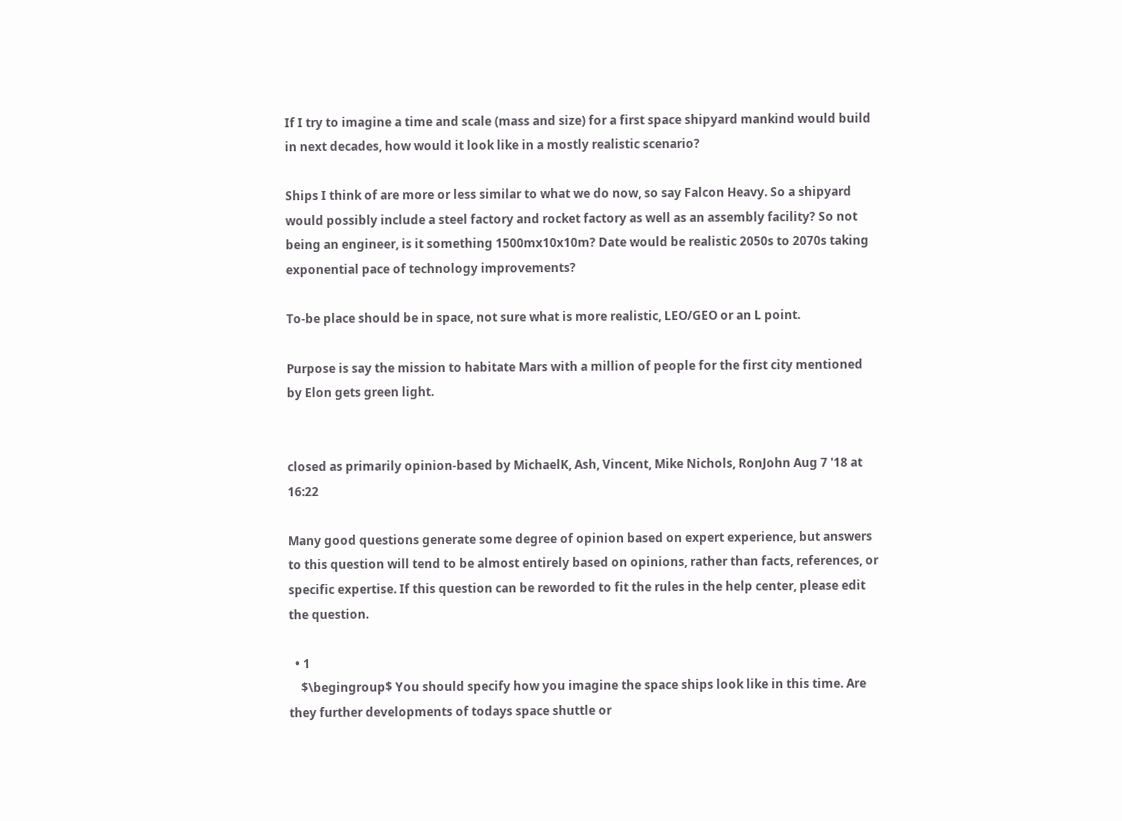If I try to imagine a time and scale (mass and size) for a first space shipyard mankind would build in next decades, how would it look like in a mostly realistic scenario?

Ships I think of are more or less similar to what we do now, so say Falcon Heavy. So a shipyard would possibly include a steel factory and rocket factory as well as an assembly facility? So not being an engineer, is it something 1500mx10x10m? Date would be realistic 2050s to 2070s taking exponential pace of technology improvements?

To-be place should be in space, not sure what is more realistic, LEO/GEO or an L point.

Purpose is say the mission to habitate Mars with a million of people for the first city mentioned by Elon gets green light.


closed as primarily opinion-based by MichaelK, Ash, Vincent, Mike Nichols, RonJohn Aug 7 '18 at 16:22

Many good questions generate some degree of opinion based on expert experience, but answers to this question will tend to be almost entirely based on opinions, rather than facts, references, or specific expertise. If this question can be reworded to fit the rules in the help center, please edit the question.

  • 1
    $\begingroup$ You should specify how you imagine the space ships look like in this time. Are they further developments of todays space shuttle or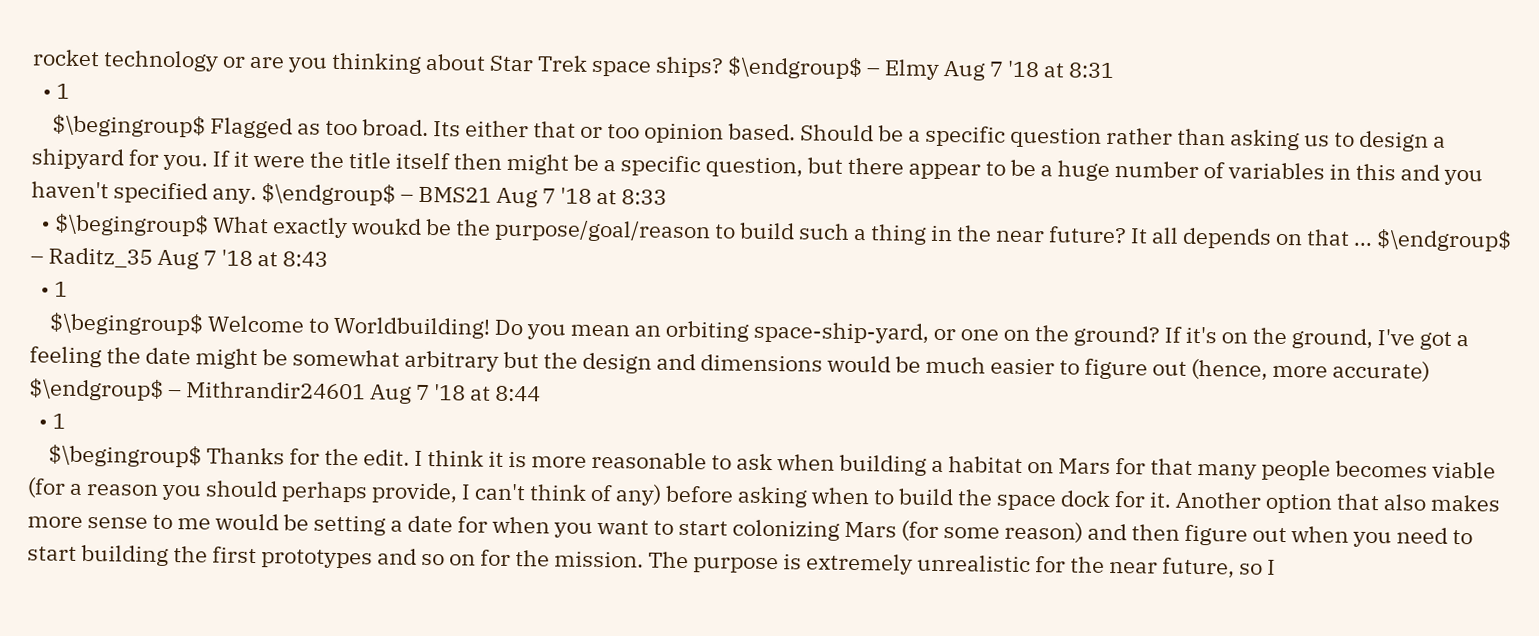rocket technology or are you thinking about Star Trek space ships? $\endgroup$ – Elmy Aug 7 '18 at 8:31
  • 1
    $\begingroup$ Flagged as too broad. Its either that or too opinion based. Should be a specific question rather than asking us to design a shipyard for you. If it were the title itself then might be a specific question, but there appear to be a huge number of variables in this and you haven't specified any. $\endgroup$ – BMS21 Aug 7 '18 at 8:33
  • $\begingroup$ What exactly woukd be the purpose/goal/reason to build such a thing in the near future? It all depends on that ... $\endgroup$ – Raditz_35 Aug 7 '18 at 8:43
  • 1
    $\begingroup$ Welcome to Worldbuilding! Do you mean an orbiting space-ship-yard, or one on the ground? If it's on the ground, I've got a feeling the date might be somewhat arbitrary but the design and dimensions would be much easier to figure out (hence, more accurate) $\endgroup$ – Mithrandir24601 Aug 7 '18 at 8:44
  • 1
    $\begingroup$ Thanks for the edit. I think it is more reasonable to ask when building a habitat on Mars for that many people becomes viable (for a reason you should perhaps provide, I can't think of any) before asking when to build the space dock for it. Another option that also makes more sense to me would be setting a date for when you want to start colonizing Mars (for some reason) and then figure out when you need to start building the first prototypes and so on for the mission. The purpose is extremely unrealistic for the near future, so I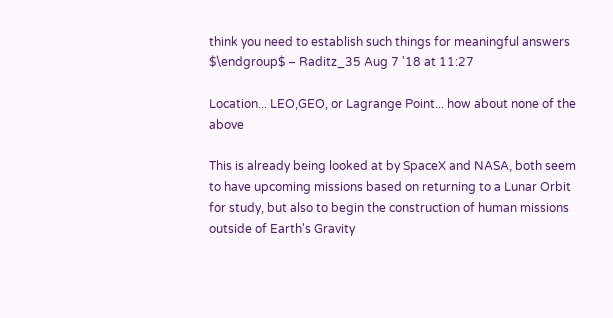think you need to establish such things for meaningful answers $\endgroup$ – Raditz_35 Aug 7 '18 at 11:27

Location... LEO,GEO, or Lagrange Point... how about none of the above

This is already being looked at by SpaceX and NASA, both seem to have upcoming missions based on returning to a Lunar Orbit for study, but also to begin the construction of human missions outside of Earth's Gravity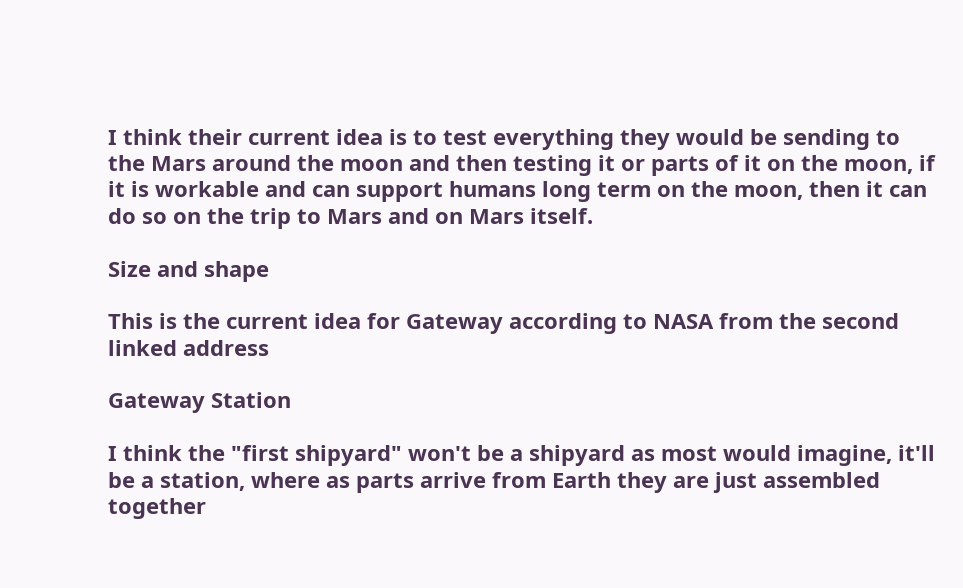I think their current idea is to test everything they would be sending to the Mars around the moon and then testing it or parts of it on the moon, if it is workable and can support humans long term on the moon, then it can do so on the trip to Mars and on Mars itself.

Size and shape

This is the current idea for Gateway according to NASA from the second linked address

Gateway Station

I think the "first shipyard" won't be a shipyard as most would imagine, it'll be a station, where as parts arrive from Earth they are just assembled together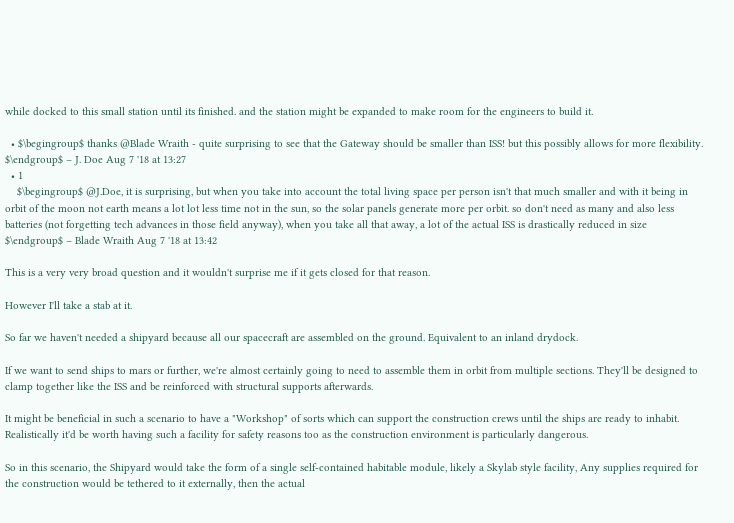while docked to this small station until its finished. and the station might be expanded to make room for the engineers to build it.

  • $\begingroup$ thanks @Blade Wraith - quite surprising to see that the Gateway should be smaller than ISS! but this possibly allows for more flexibility. $\endgroup$ – J. Doe Aug 7 '18 at 13:27
  • 1
    $\begingroup$ @J.Doe, it is surprising, but when you take into account the total living space per person isn't that much smaller and with it being in orbit of the moon not earth means a lot lot less time not in the sun, so the solar panels generate more per orbit. so don't need as many and also less batteries (not forgetting tech advances in those field anyway), when you take all that away, a lot of the actual ISS is drastically reduced in size $\endgroup$ – Blade Wraith Aug 7 '18 at 13:42

This is a very very broad question and it wouldn't surprise me if it gets closed for that reason.

However I'll take a stab at it.

So far we haven't needed a shipyard because all our spacecraft are assembled on the ground. Equivalent to an inland drydock.

If we want to send ships to mars or further, we're almost certainly going to need to assemble them in orbit from multiple sections. They'll be designed to clamp together like the ISS and be reinforced with structural supports afterwards.

It might be beneficial in such a scenario to have a "Workshop" of sorts which can support the construction crews until the ships are ready to inhabit. Realistically it'd be worth having such a facility for safety reasons too as the construction environment is particularly dangerous.

So in this scenario, the Shipyard would take the form of a single self-contained habitable module, likely a Skylab style facility, Any supplies required for the construction would be tethered to it externally, then the actual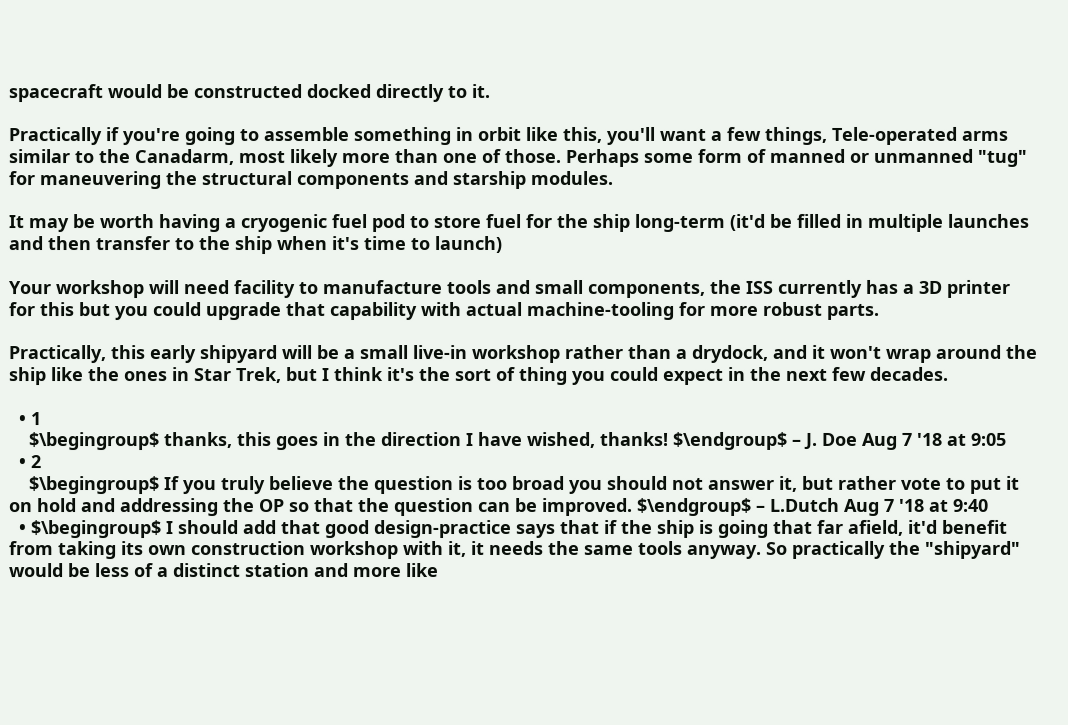spacecraft would be constructed docked directly to it.

Practically if you're going to assemble something in orbit like this, you'll want a few things, Tele-operated arms similar to the Canadarm, most likely more than one of those. Perhaps some form of manned or unmanned "tug" for maneuvering the structural components and starship modules.

It may be worth having a cryogenic fuel pod to store fuel for the ship long-term (it'd be filled in multiple launches and then transfer to the ship when it's time to launch)

Your workshop will need facility to manufacture tools and small components, the ISS currently has a 3D printer for this but you could upgrade that capability with actual machine-tooling for more robust parts.

Practically, this early shipyard will be a small live-in workshop rather than a drydock, and it won't wrap around the ship like the ones in Star Trek, but I think it's the sort of thing you could expect in the next few decades.

  • 1
    $\begingroup$ thanks, this goes in the direction I have wished, thanks! $\endgroup$ – J. Doe Aug 7 '18 at 9:05
  • 2
    $\begingroup$ If you truly believe the question is too broad you should not answer it, but rather vote to put it on hold and addressing the OP so that the question can be improved. $\endgroup$ – L.Dutch Aug 7 '18 at 9:40
  • $\begingroup$ I should add that good design-practice says that if the ship is going that far afield, it'd benefit from taking its own construction workshop with it, it needs the same tools anyway. So practically the "shipyard" would be less of a distinct station and more like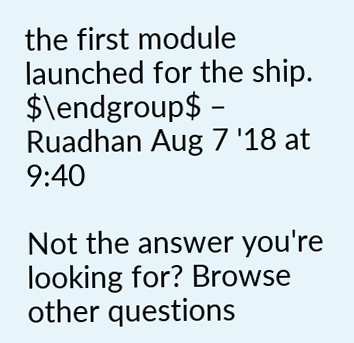the first module launched for the ship. $\endgroup$ – Ruadhan Aug 7 '18 at 9:40

Not the answer you're looking for? Browse other questions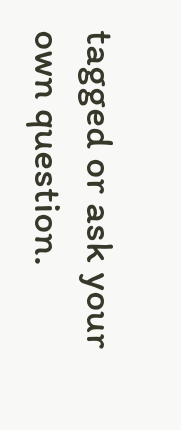tagged or ask your own question.